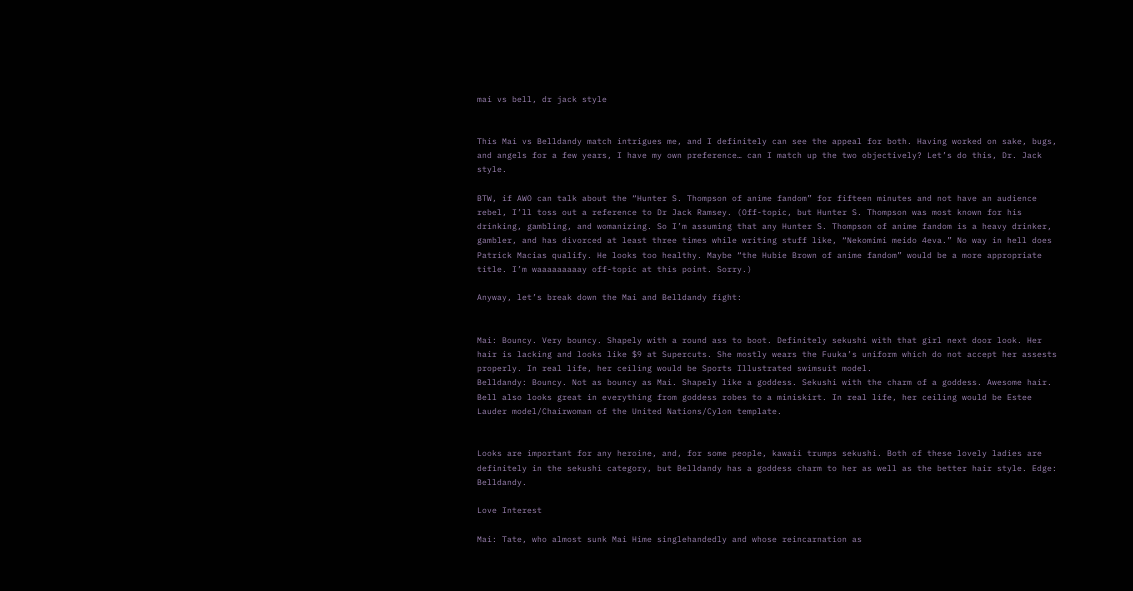mai vs bell, dr jack style


This Mai vs Belldandy match intrigues me, and I definitely can see the appeal for both. Having worked on sake, bugs, and angels for a few years, I have my own preference… can I match up the two objectively? Let’s do this, Dr. Jack style.

BTW, if AWO can talk about the “Hunter S. Thompson of anime fandom” for fifteen minutes and not have an audience rebel, I’ll toss out a reference to Dr Jack Ramsey. (Off-topic, but Hunter S. Thompson was most known for his drinking, gambling, and womanizing. So I’m assuming that any Hunter S. Thompson of anime fandom is a heavy drinker, gambler, and has divorced at least three times while writing stuff like, “Nekomimi meido 4eva.” No way in hell does Patrick Macias qualify. He looks too healthy. Maybe “the Hubie Brown of anime fandom” would be a more appropriate title. I’m waaaaaaaaay off-topic at this point. Sorry.)

Anyway, let’s break down the Mai and Belldandy fight:


Mai: Bouncy. Very bouncy. Shapely with a round ass to boot. Definitely sekushi with that girl next door look. Her hair is lacking and looks like $9 at Supercuts. She mostly wears the Fuuka’s uniform which do not accept her assests properly. In real life, her ceiling would be Sports Illustrated swimsuit model.
Belldandy: Bouncy. Not as bouncy as Mai. Shapely like a goddess. Sekushi with the charm of a goddess. Awesome hair. Bell also looks great in everything from goddess robes to a miniskirt. In real life, her ceiling would be Estee Lauder model/Chairwoman of the United Nations/Cylon template.


Looks are important for any heroine, and, for some people, kawaii trumps sekushi. Both of these lovely ladies are definitely in the sekushi category, but Belldandy has a goddess charm to her as well as the better hair style. Edge: Belldandy.

Love Interest

Mai: Tate, who almost sunk Mai Hime singlehandedly and whose reincarnation as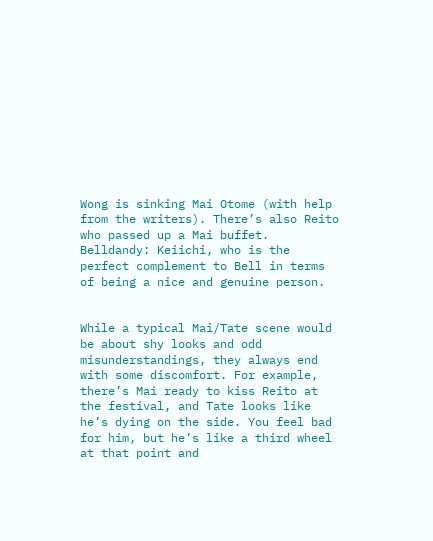Wong is sinking Mai Otome (with help from the writers). There’s also Reito who passed up a Mai buffet.
Belldandy: Keiichi, who is the perfect complement to Bell in terms of being a nice and genuine person.


While a typical Mai/Tate scene would be about shy looks and odd misunderstandings, they always end with some discomfort. For example, there’s Mai ready to kiss Reito at the festival, and Tate looks like he’s dying on the side. You feel bad for him, but he’s like a third wheel at that point and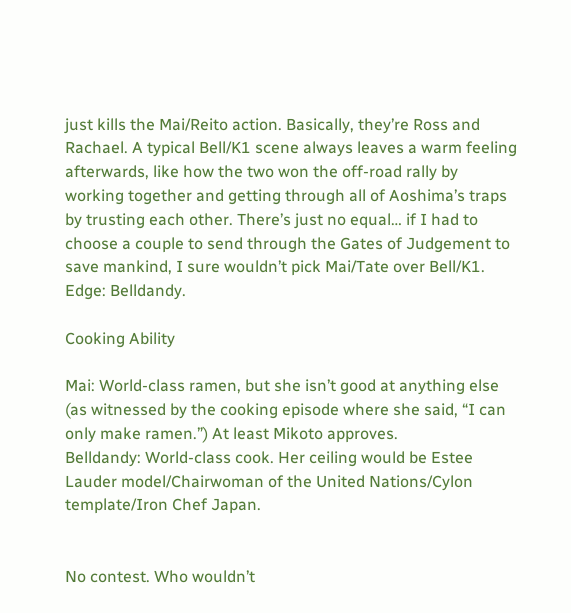just kills the Mai/Reito action. Basically, they’re Ross and Rachael. A typical Bell/K1 scene always leaves a warm feeling afterwards, like how the two won the off-road rally by working together and getting through all of Aoshima’s traps by trusting each other. There’s just no equal… if I had to choose a couple to send through the Gates of Judgement to save mankind, I sure wouldn’t pick Mai/Tate over Bell/K1. Edge: Belldandy.

Cooking Ability

Mai: World-class ramen, but she isn’t good at anything else (as witnessed by the cooking episode where she said, “I can only make ramen.”) At least Mikoto approves.
Belldandy: World-class cook. Her ceiling would be Estee Lauder model/Chairwoman of the United Nations/Cylon template/Iron Chef Japan.


No contest. Who wouldn’t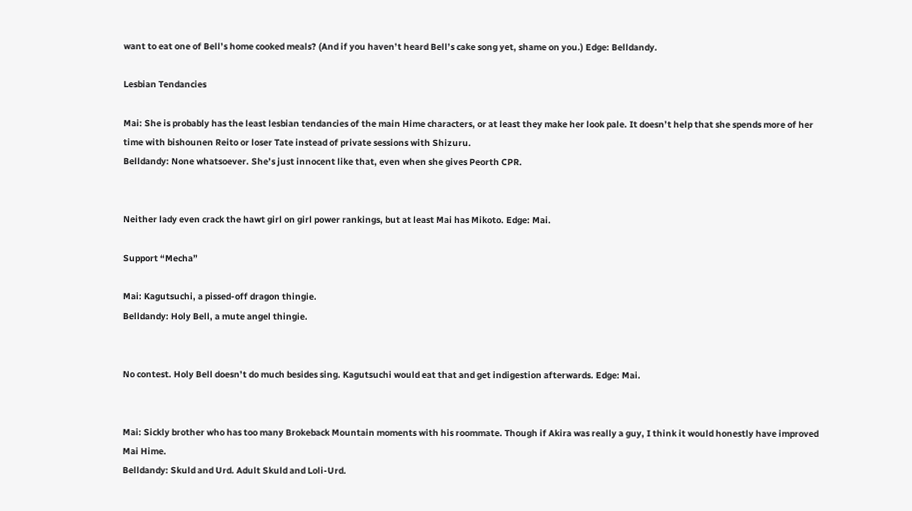want to eat one of Bell’s home cooked meals? (And if you haven’t heard Bell’s cake song yet, shame on you.) Edge: Belldandy.

Lesbian Tendancies

Mai: She is probably has the least lesbian tendancies of the main Hime characters, or at least they make her look pale. It doesn’t help that she spends more of her time with bishounen Reito or loser Tate instead of private sessions with Shizuru.
Belldandy: None whatsoever. She’s just innocent like that, even when she gives Peorth CPR.


Neither lady even crack the hawt girl on girl power rankings, but at least Mai has Mikoto. Edge: Mai.

Support “Mecha”

Mai: Kagutsuchi, a pissed-off dragon thingie.
Belldandy: Holy Bell, a mute angel thingie.


No contest. Holy Bell doesn’t do much besides sing. Kagutsuchi would eat that and get indigestion afterwards. Edge: Mai.


Mai: Sickly brother who has too many Brokeback Mountain moments with his roommate. Though if Akira was really a guy, I think it would honestly have improved Mai Hime.
Belldandy: Skuld and Urd. Adult Skuld and Loli-Urd.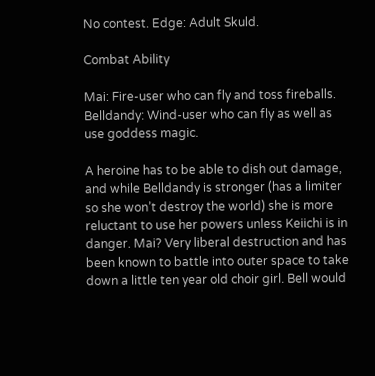No contest. Edge: Adult Skuld.

Combat Ability

Mai: Fire-user who can fly and toss fireballs.
Belldandy: Wind-user who can fly as well as use goddess magic.

A heroine has to be able to dish out damage, and while Belldandy is stronger (has a limiter so she won’t destroy the world) she is more reluctant to use her powers unless Keiichi is in danger. Mai? Very liberal destruction and has been known to battle into outer space to take down a little ten year old choir girl. Bell would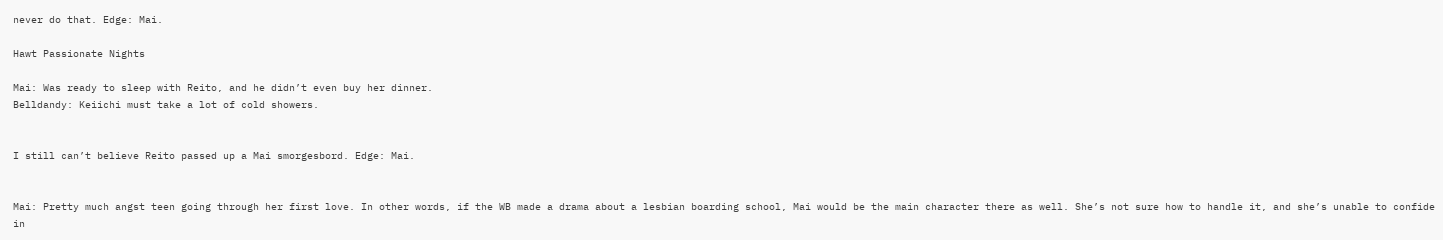never do that. Edge: Mai.

Hawt Passionate Nights

Mai: Was ready to sleep with Reito, and he didn’t even buy her dinner.
Belldandy: Keiichi must take a lot of cold showers.


I still can’t believe Reito passed up a Mai smorgesbord. Edge: Mai.


Mai: Pretty much angst teen going through her first love. In other words, if the WB made a drama about a lesbian boarding school, Mai would be the main character there as well. She’s not sure how to handle it, and she’s unable to confide in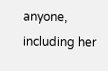anyone, including her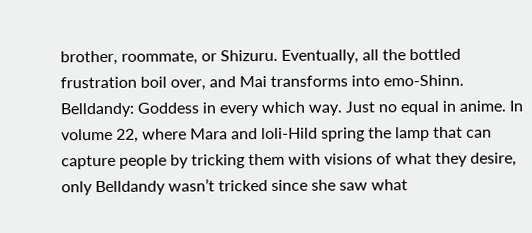brother, roommate, or Shizuru. Eventually, all the bottled frustration boil over, and Mai transforms into emo-Shinn.
Belldandy: Goddess in every which way. Just no equal in anime. In volume 22, where Mara and loli-Hild spring the lamp that can capture people by tricking them with visions of what they desire, only Belldandy wasn’t tricked since she saw what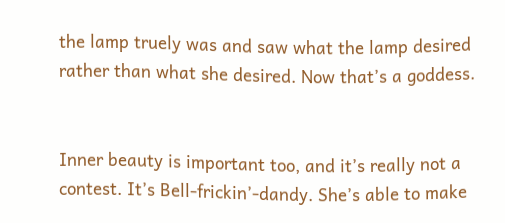the lamp truely was and saw what the lamp desired rather than what she desired. Now that’s a goddess.


Inner beauty is important too, and it’s really not a contest. It’s Bell-frickin’-dandy. She’s able to make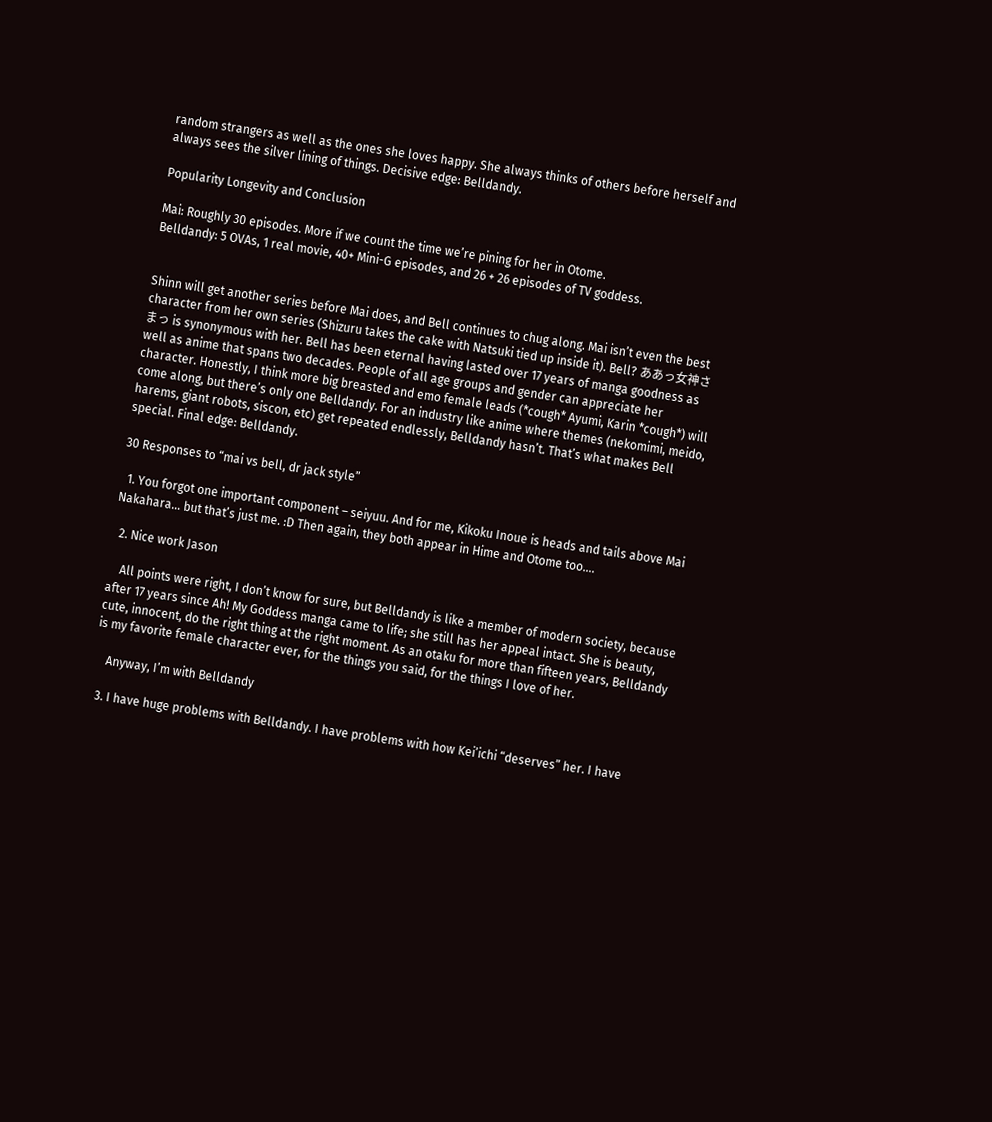random strangers as well as the ones she loves happy. She always thinks of others before herself and always sees the silver lining of things. Decisive edge: Belldandy.

Popularity Longevity and Conclusion

Mai: Roughly 30 episodes. More if we count the time we’re pining for her in Otome.
Belldandy: 5 OVAs, 1 real movie, 40+ Mini-G episodes, and 26 + 26 episodes of TV goddess.


Shinn will get another series before Mai does, and Bell continues to chug along. Mai isn’t even the best character from her own series (Shizuru takes the cake with Natsuki tied up inside it). Bell? ああっ女神さまっ is synonymous with her. Bell has been eternal having lasted over 17 years of manga goodness as well as anime that spans two decades. People of all age groups and gender can appreciate her character. Honestly, I think more big breasted and emo female leads (*cough* Ayumi, Karin *cough*) will come along, but there’s only one Belldandy. For an industry like anime where themes (nekomimi, meido, harems, giant robots, siscon, etc) get repeated endlessly, Belldandy hasn’t. That’s what makes Bell special. Final edge: Belldandy.

30 Responses to “mai vs bell, dr jack style”

  1. You forgot one important component – seiyuu. And for me, Kikoku Inoue is heads and tails above Mai Nakahara… but that’s just me. :D Then again, they both appear in Hime and Otome too….

  2. Nice work Jason

    All points were right, I don’t know for sure, but Belldandy is like a member of modern society, because after 17 years since Ah! My Goddess manga came to life; she still has her appeal intact. She is beauty, cute, innocent, do the right thing at the right moment. As an otaku for more than fifteen years, Belldandy is my favorite female character ever, for the things you said, for the things I love of her.

    Anyway, I’m with Belldandy

  3. I have huge problems with Belldandy. I have problems with how Kei’ichi “deserves” her. I have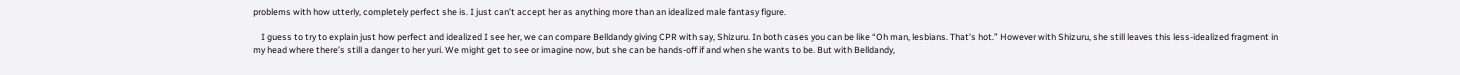problems with how utterly, completely perfect she is. I just can’t accept her as anything more than an idealized male fantasy figure.

    I guess to try to explain just how perfect and idealized I see her, we can compare Belldandy giving CPR with say, Shizuru. In both cases you can be like “Oh man, lesbians. That’s hot.” However with Shizuru, she still leaves this less-idealized fragment in my head where there’s still a danger to her yuri. We might get to see or imagine now, but she can be hands-off if and when she wants to be. But with Belldandy,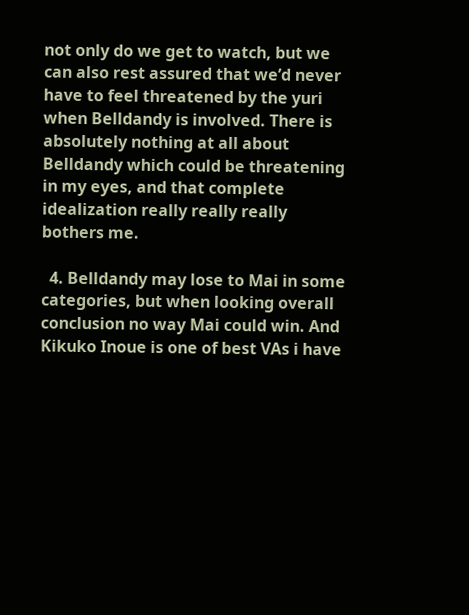not only do we get to watch, but we can also rest assured that we’d never have to feel threatened by the yuri when Belldandy is involved. There is absolutely nothing at all about Belldandy which could be threatening in my eyes, and that complete idealization really really really bothers me.

  4. Belldandy may lose to Mai in some categories, but when looking overall conclusion no way Mai could win. And Kikuko Inoue is one of best VAs i have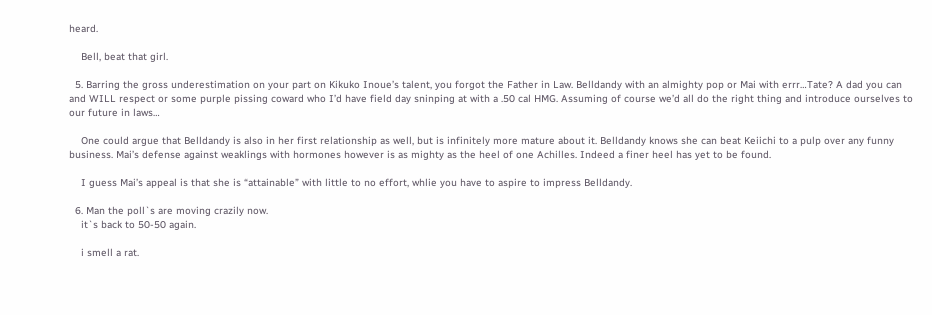heard.

    Bell, beat that girl.

  5. Barring the gross underestimation on your part on Kikuko Inoue’s talent, you forgot the Father in Law. Belldandy with an almighty pop or Mai with errr…Tate? A dad you can and WILL respect or some purple pissing coward who I’d have field day sninping at with a .50 cal HMG. Assuming of course we’d all do the right thing and introduce ourselves to our future in laws…

    One could argue that Belldandy is also in her first relationship as well, but is infinitely more mature about it. Belldandy knows she can beat Keiichi to a pulp over any funny business. Mai’s defense against weaklings with hormones however is as mighty as the heel of one Achilles. Indeed a finer heel has yet to be found.

    I guess Mai’s appeal is that she is “attainable” with little to no effort, whlie you have to aspire to impress Belldandy.

  6. Man the poll`s are moving crazily now.
    it`s back to 50-50 again.

    i smell a rat.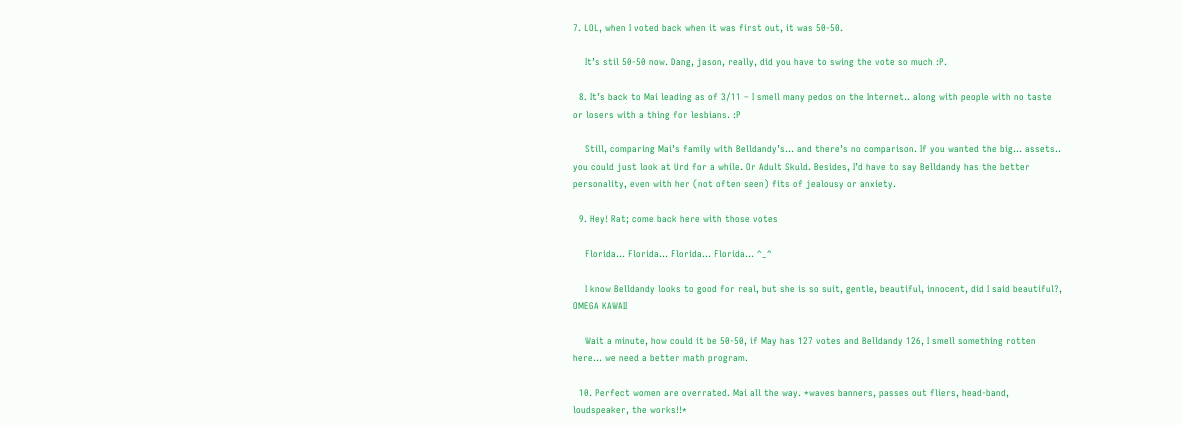7. LOL, when I voted back when it was first out, it was 50-50.

    It’s stil 50-50 now. Dang, jason, really, did you have to swing the vote so much :P.

  8. It’s back to Mai leading as of 3/11 – I smell many pedos on the Internet.. along with people with no taste or losers with a thing for lesbians. :P

    Still, comparing Mai’s family with Belldandy’s… and there’s no comparison. If you wanted the big… assets.. you could just look at Urd for a while. Or Adult Skuld. Besides, I’d have to say Belldandy has the better personality, even with her (not often seen) fits of jealousy or anxiety.

  9. Hey! Rat; come back here with those votes

    Florida… Florida… Florida… Florida… ^_^

    I know Belldandy looks to good for real, but she is so suit, gentle, beautiful, innocent, did I said beautiful?, OMEGA KAWAII

    Wait a minute, how could it be 50-50, if May has 127 votes and Belldandy 126, I smell something rotten here… we need a better math program.

  10. Perfect women are overrated. Mai all the way. *waves banners, passes out fliers, head-band, loudspeaker, the works!!*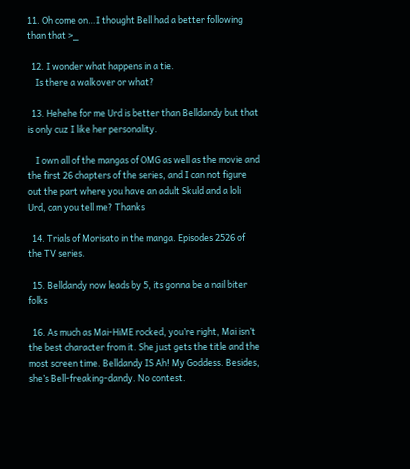11. Oh come on…I thought Bell had a better following than that >_

  12. I wonder what happens in a tie.
    Is there a walkover or what?

  13. Hehehe for me Urd is better than Belldandy but that is only cuz I like her personality.

    I own all of the mangas of OMG as well as the movie and the first 26 chapters of the series, and I can not figure out the part where you have an adult Skuld and a loli Urd, can you tell me? Thanks

  14. Trials of Morisato in the manga. Episodes 2526 of the TV series.

  15. Belldandy now leads by 5, its gonna be a nail biter folks

  16. As much as Mai-HiME rocked, you’re right, Mai isn’t the best character from it. She just gets the title and the most screen time. Belldandy IS Ah! My Goddess. Besides, she’s Bell-freaking-dandy. No contest.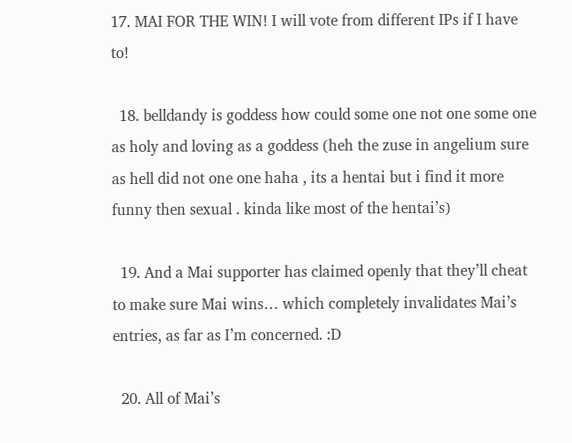17. MAI FOR THE WIN! I will vote from different IPs if I have to!

  18. belldandy is goddess how could some one not one some one as holy and loving as a goddess (heh the zuse in angelium sure as hell did not one one haha , its a hentai but i find it more funny then sexual . kinda like most of the hentai’s)

  19. And a Mai supporter has claimed openly that they’ll cheat to make sure Mai wins… which completely invalidates Mai’s entries, as far as I’m concerned. :D

  20. All of Mai’s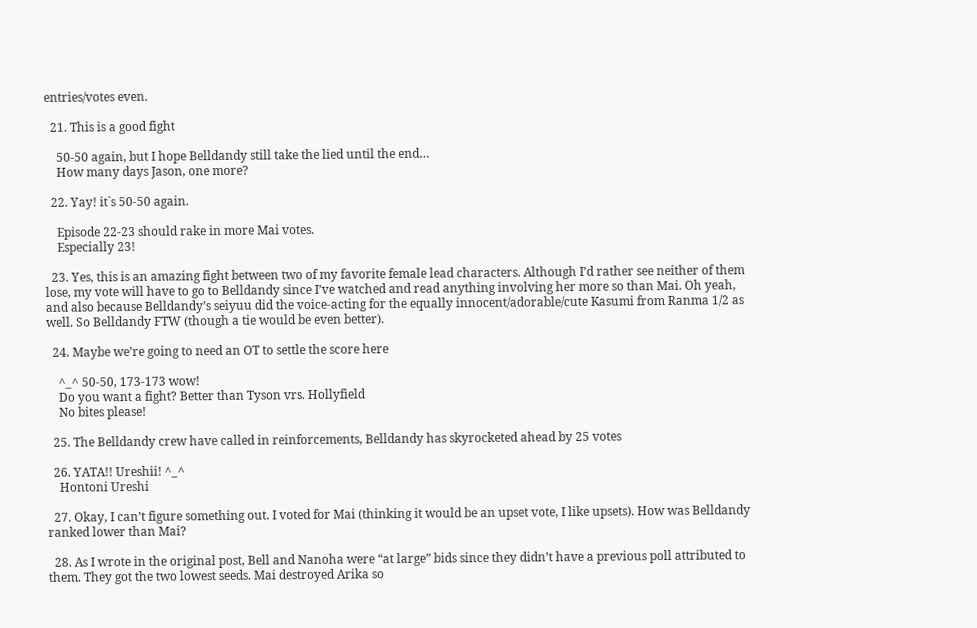entries/votes even.

  21. This is a good fight

    50-50 again, but I hope Belldandy still take the lied until the end…
    How many days Jason, one more?

  22. Yay! it`s 50-50 again.

    Episode 22-23 should rake in more Mai votes.
    Especially 23!

  23. Yes, this is an amazing fight between two of my favorite female lead characters. Although I’d rather see neither of them lose, my vote will have to go to Belldandy since I’ve watched and read anything involving her more so than Mai. Oh yeah, and also because Belldandy’s seiyuu did the voice-acting for the equally innocent/adorable/cute Kasumi from Ranma 1/2 as well. So Belldandy FTW (though a tie would be even better).

  24. Maybe we’re going to need an OT to settle the score here

    ^_^ 50-50, 173-173 wow!
    Do you want a fight? Better than Tyson vrs. Hollyfield
    No bites please!

  25. The Belldandy crew have called in reinforcements, Belldandy has skyrocketed ahead by 25 votes

  26. YATA!! Ureshii! ^_^
    Hontoni Ureshi

  27. Okay, I can’t figure something out. I voted for Mai (thinking it would be an upset vote, I like upsets). How was Belldandy ranked lower than Mai?

  28. As I wrote in the original post, Bell and Nanoha were “at large” bids since they didn’t have a previous poll attributed to them. They got the two lowest seeds. Mai destroyed Arika so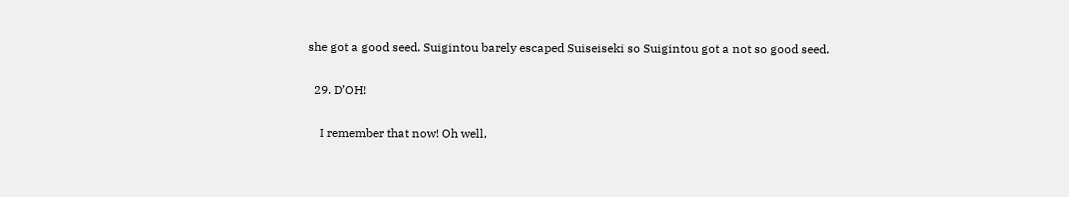she got a good seed. Suigintou barely escaped Suiseiseki so Suigintou got a not so good seed.

  29. D’OH!

    I remember that now! Oh well,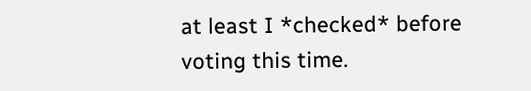at least I *checked* before voting this time.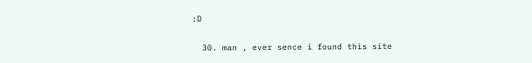:D

  30. man , ever sence i found this site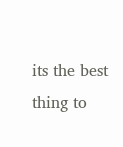its the best thing to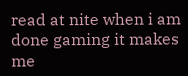read at nite when i am done gaming it makes me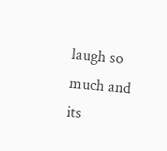laugh so much and its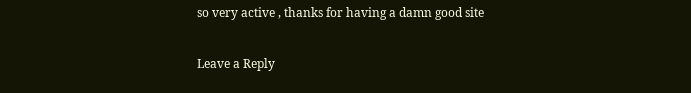so very active , thanks for having a damn good site

Leave a Reply